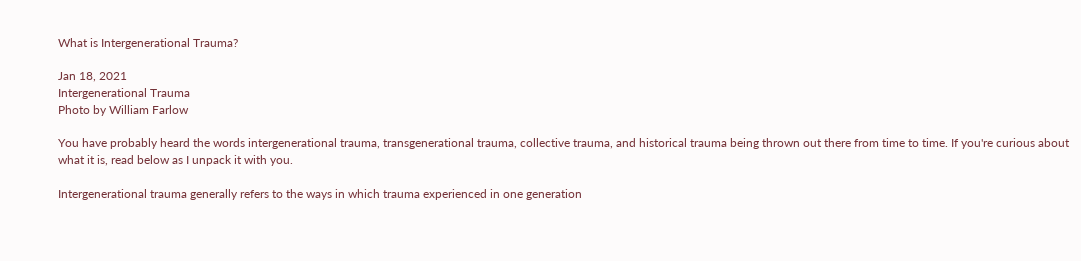What is Intergenerational Trauma?

Jan 18, 2021
Intergenerational Trauma
Photo by William Farlow

You have probably heard the words intergenerational trauma, transgenerational trauma, collective trauma, and historical trauma being thrown out there from time to time. If you're curious about what it is, read below as I unpack it with you.

Intergenerational trauma generally refers to the ways in which trauma experienced in one generation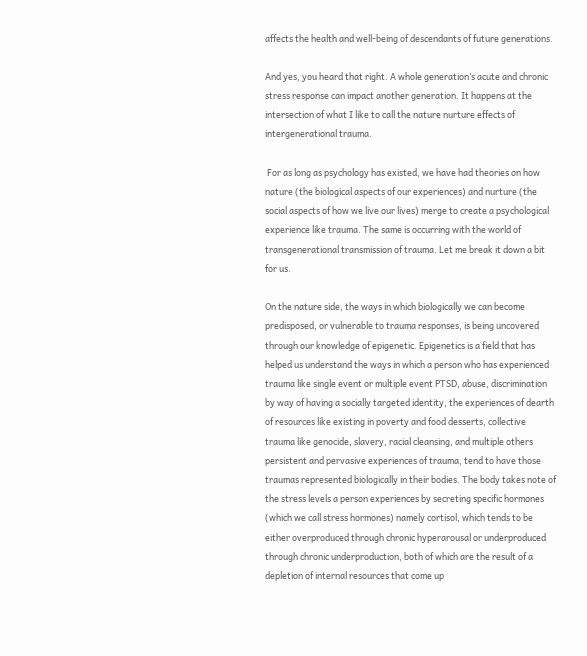affects the health and well-being of descendants of future generations.

And yes, you heard that right. A whole generation’s acute and chronic stress response can impact another generation. It happens at the intersection of what I like to call the nature nurture effects of intergenerational trauma.

 For as long as psychology has existed, we have had theories on how nature (the biological aspects of our experiences) and nurture (the social aspects of how we live our lives) merge to create a psychological experience like trauma. The same is occurring with the world of transgenerational transmission of trauma. Let me break it down a bit for us.

On the nature side, the ways in which biologically we can become predisposed, or vulnerable to trauma responses, is being uncovered through our knowledge of epigenetic. Epigenetics is a field that has helped us understand the ways in which a person who has experienced trauma like single event or multiple event PTSD, abuse, discrimination by way of having a socially targeted identity, the experiences of dearth of resources like existing in poverty and food desserts, collective trauma like genocide, slavery, racial cleansing, and multiple others persistent and pervasive experiences of trauma, tend to have those traumas represented biologically in their bodies. The body takes note of the stress levels a person experiences by secreting specific hormones (which we call stress hormones) namely cortisol, which tends to be either overproduced through chronic hyperarousal or underproduced through chronic underproduction, both of which are the result of a depletion of internal resources that come up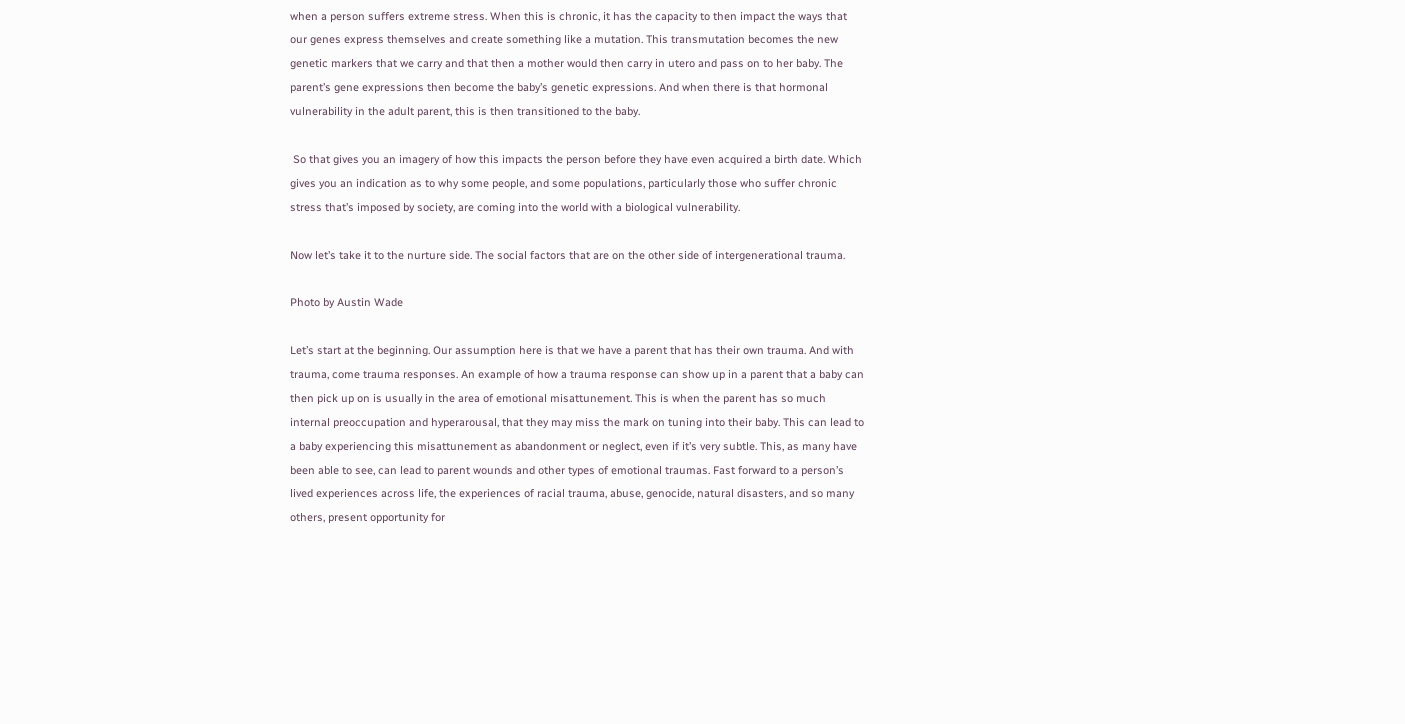when a person suffers extreme stress. When this is chronic, it has the capacity to then impact the ways that our genes express themselves and create something like a mutation. This transmutation becomes the new genetic markers that we carry and that then a mother would then carry in utero and pass on to her baby. The parent’s gene expressions then become the baby’s genetic expressions. And when there is that hormonal vulnerability in the adult parent, this is then transitioned to the baby.

 So that gives you an imagery of how this impacts the person before they have even acquired a birth date. Which gives you an indication as to why some people, and some populations, particularly those who suffer chronic stress that’s imposed by society, are coming into the world with a biological vulnerability.

Now let’s take it to the nurture side. The social factors that are on the other side of intergenerational trauma.

Photo by Austin Wade

Let’s start at the beginning. Our assumption here is that we have a parent that has their own trauma. And with trauma, come trauma responses. An example of how a trauma response can show up in a parent that a baby can then pick up on is usually in the area of emotional misattunement. This is when the parent has so much internal preoccupation and hyperarousal, that they may miss the mark on tuning into their baby. This can lead to a baby experiencing this misattunement as abandonment or neglect, even if it’s very subtle. This, as many have been able to see, can lead to parent wounds and other types of emotional traumas. Fast forward to a person’s lived experiences across life, the experiences of racial trauma, abuse, genocide, natural disasters, and so many others, present opportunity for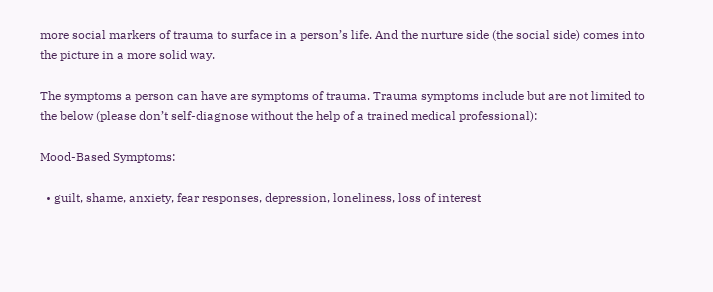more social markers of trauma to surface in a person’s life. And the nurture side (the social side) comes into the picture in a more solid way.

The symptoms a person can have are symptoms of trauma. Trauma symptoms include but are not limited to the below (please don’t self-diagnose without the help of a trained medical professional):

Mood-Based Symptoms:

  • guilt, shame, anxiety, fear responses, depression, loneliness, loss of interest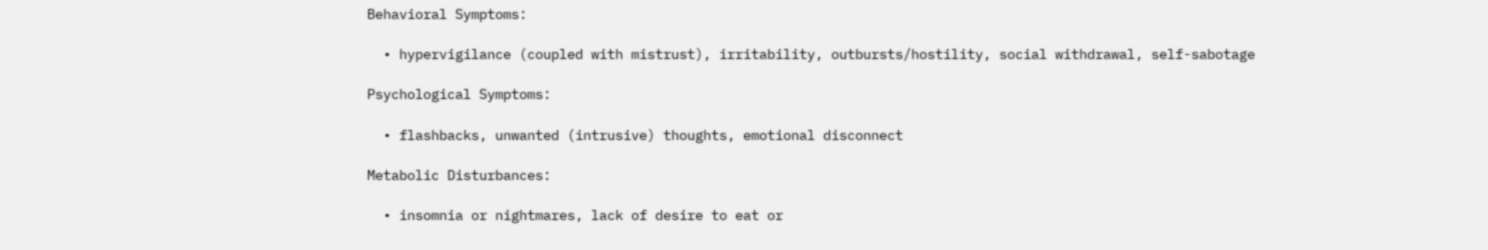Behavioral Symptoms:

  • hypervigilance (coupled with mistrust), irritability, outbursts/hostility, social withdrawal, self-sabotage

Psychological Symptoms:

  • flashbacks, unwanted (intrusive) thoughts, emotional disconnect

Metabolic Disturbances:

  • insomnia or nightmares, lack of desire to eat or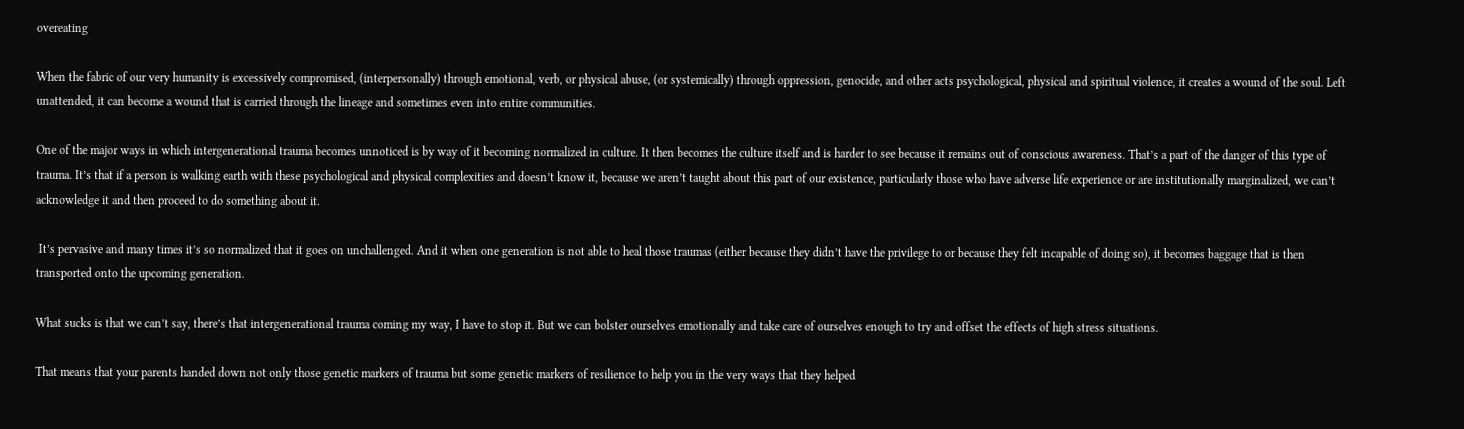overeating

When the fabric of our very humanity is excessively compromised, (interpersonally) through emotional, verb, or physical abuse, (or systemically) through oppression, genocide, and other acts psychological, physical and spiritual violence, it creates a wound of the soul. Left unattended, it can become a wound that is carried through the lineage and sometimes even into entire communities.

One of the major ways in which intergenerational trauma becomes unnoticed is by way of it becoming normalized in culture. It then becomes the culture itself and is harder to see because it remains out of conscious awareness. That’s a part of the danger of this type of trauma. It’s that if a person is walking earth with these psychological and physical complexities and doesn’t know it, because we aren’t taught about this part of our existence, particularly those who have adverse life experience or are institutionally marginalized, we can’t acknowledge it and then proceed to do something about it.

 It’s pervasive and many times it’s so normalized that it goes on unchallenged. And it when one generation is not able to heal those traumas (either because they didn’t have the privilege to or because they felt incapable of doing so), it becomes baggage that is then transported onto the upcoming generation.

What sucks is that we can’t say, there’s that intergenerational trauma coming my way, I have to stop it. But we can bolster ourselves emotionally and take care of ourselves enough to try and offset the effects of high stress situations.

That means that your parents handed down not only those genetic markers of trauma but some genetic markers of resilience to help you in the very ways that they helped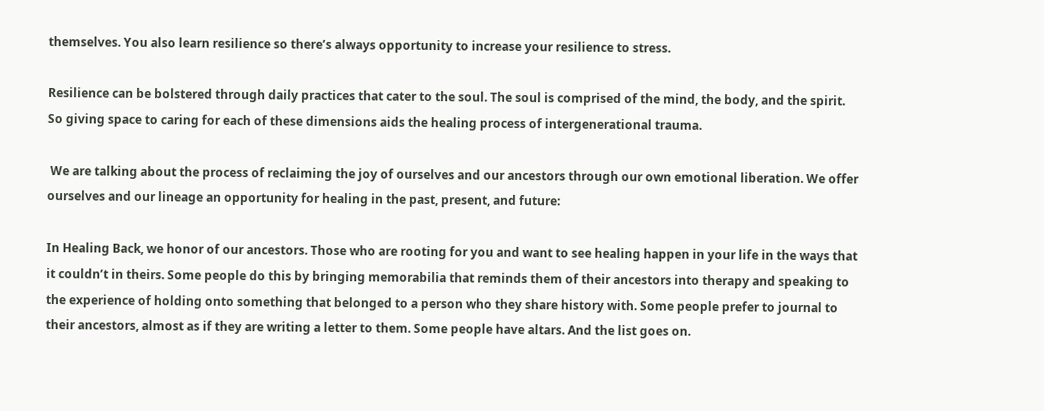themselves. You also learn resilience so there’s always opportunity to increase your resilience to stress.

Resilience can be bolstered through daily practices that cater to the soul. The soul is comprised of the mind, the body, and the spirit. So giving space to caring for each of these dimensions aids the healing process of intergenerational trauma.

 We are talking about the process of reclaiming the joy of ourselves and our ancestors through our own emotional liberation. We offer ourselves and our lineage an opportunity for healing in the past, present, and future:

In Healing Back, we honor of our ancestors. Those who are rooting for you and want to see healing happen in your life in the ways that it couldn’t in theirs. Some people do this by bringing memorabilia that reminds them of their ancestors into therapy and speaking to the experience of holding onto something that belonged to a person who they share history with. Some people prefer to journal to their ancestors, almost as if they are writing a letter to them. Some people have altars. And the list goes on.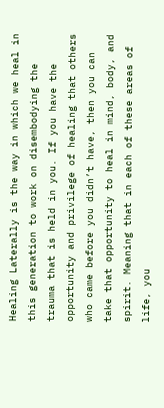Healing Laterally is the way in which we heal in this generation to work on disembodying the trauma that is held in you. If you have the opportunity and privilege of healing that others who came before you didn’t have, then you can take that opportunity to heal in mind, body, and spirit. Meaning that in each of these areas of life, you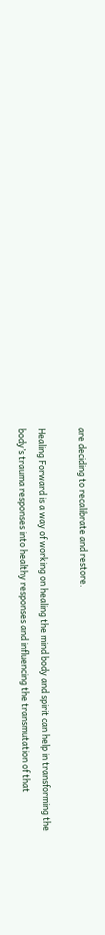are deciding to recalibrate and restore.

Healing Forward is a way of working on healing the mind body and spirit can help in transforming the body’s trauma responses into healthy responses and influencing the transmutation of that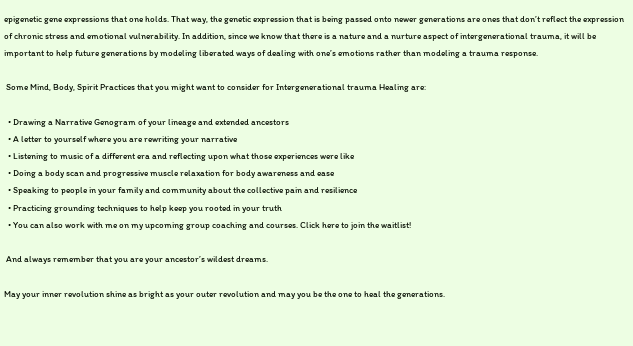epigenetic gene expressions that one holds. That way, the genetic expression that is being passed onto newer generations are ones that don’t reflect the expression of chronic stress and emotional vulnerability. In addition, since we know that there is a nature and a nurture aspect of intergenerational trauma, it will be important to help future generations by modeling liberated ways of dealing with one’s emotions rather than modeling a trauma response.

 Some Mind, Body, Spirit Practices that you might want to consider for Intergenerational trauma Healing are:

  • Drawing a Narrative Genogram of your lineage and extended ancestors
  • A letter to yourself where you are rewriting your narrative
  • Listening to music of a different era and reflecting upon what those experiences were like
  • Doing a body scan and progressive muscle relaxation for body awareness and ease
  • Speaking to people in your family and community about the collective pain and resilience
  • Practicing grounding techniques to help keep you rooted in your truth
  • You can also work with me on my upcoming group coaching and courses. Click here to join the waitlist!

 And always remember that you are your ancestor’s wildest dreams.

May your inner revolution shine as bright as your outer revolution and may you be the one to heal the generations.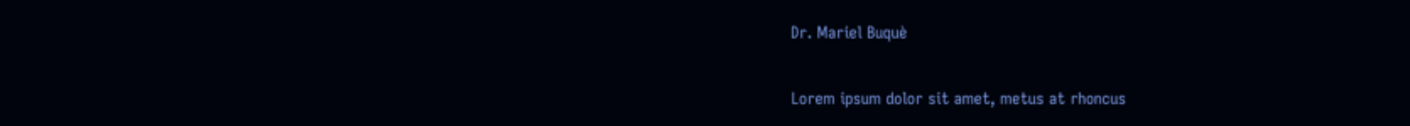Dr. Mariel Buquè


Lorem ipsum dolor sit amet, metus at rhoncus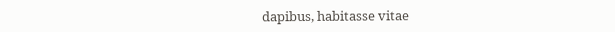dapibus, habitasse vitae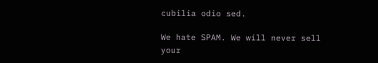cubilia odio sed.

We hate SPAM. We will never sell your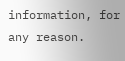information, for any reason.